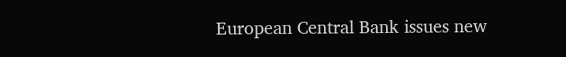European Central Bank issues new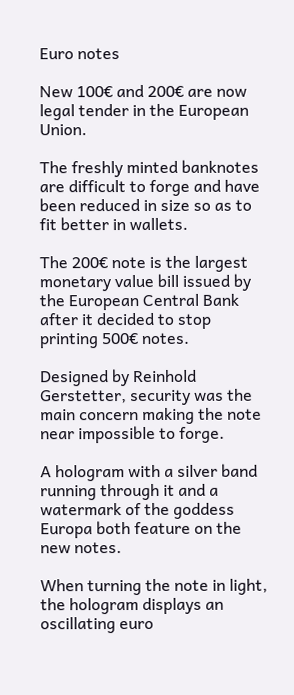Euro notes

New 100€ and 200€ are now legal tender in the European Union.

The freshly minted banknotes are difficult to forge and have been reduced in size so as to fit better in wallets.

The 200€ note is the largest monetary value bill issued by the European Central Bank after it decided to stop printing 500€ notes.

Designed by Reinhold Gerstetter, security was the main concern making the note near impossible to forge.

A hologram with a silver band running through it and a watermark of the goddess Europa both feature on the new notes.

When turning the note in light, the hologram displays an oscillating euro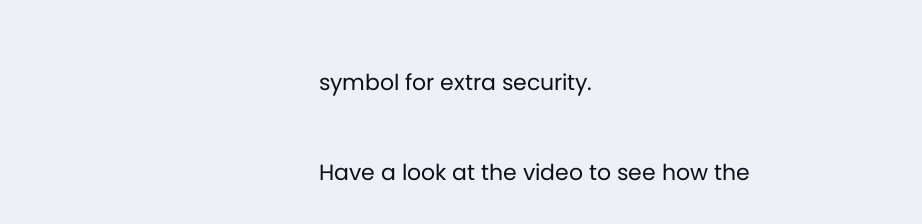symbol for extra security.

Have a look at the video to see how the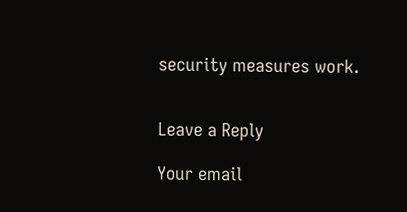security measures work.


Leave a Reply

Your email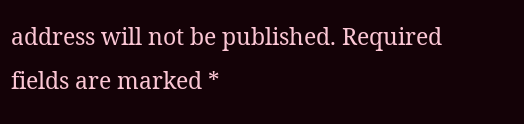address will not be published. Required fields are marked *